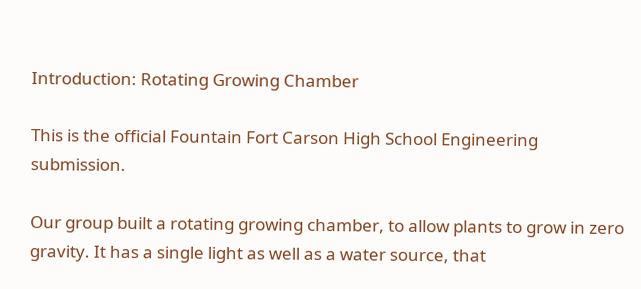Introduction: Rotating Growing Chamber

This is the official Fountain Fort Carson High School Engineering submission.

Our group built a rotating growing chamber, to allow plants to grow in zero gravity. It has a single light as well as a water source, that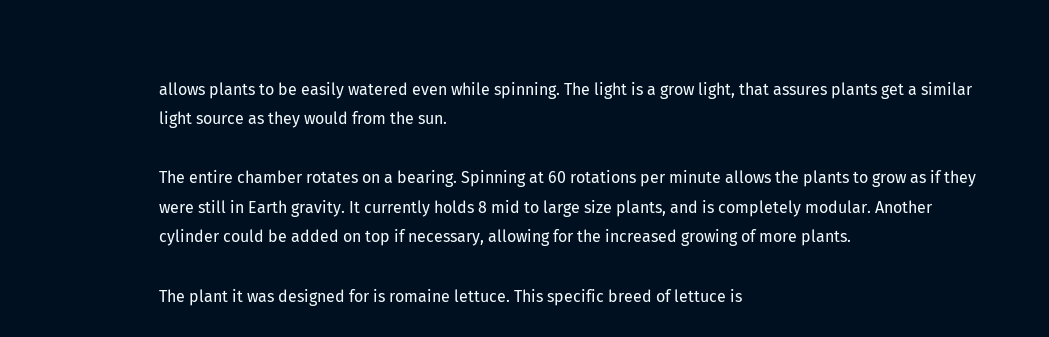allows plants to be easily watered even while spinning. The light is a grow light, that assures plants get a similar light source as they would from the sun.

The entire chamber rotates on a bearing. Spinning at 60 rotations per minute allows the plants to grow as if they were still in Earth gravity. It currently holds 8 mid to large size plants, and is completely modular. Another cylinder could be added on top if necessary, allowing for the increased growing of more plants.

The plant it was designed for is romaine lettuce. This specific breed of lettuce is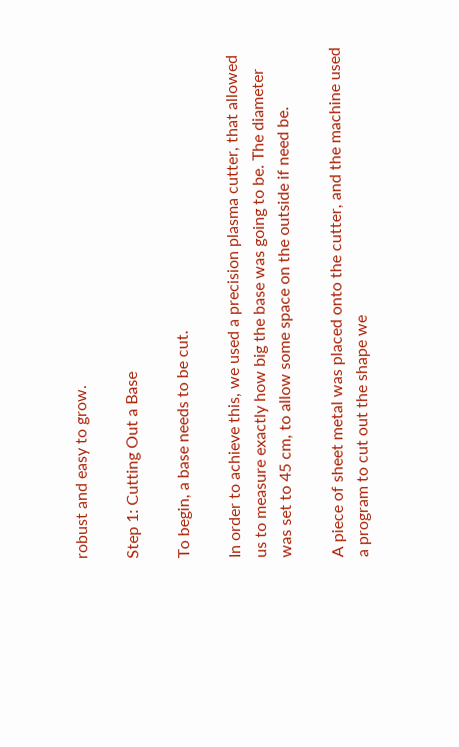robust and easy to grow.

Step 1: Cutting Out a Base

To begin, a base needs to be cut.

In order to achieve this, we used a precision plasma cutter, that allowed us to measure exactly how big the base was going to be. The diameter was set to 45 cm, to allow some space on the outside if need be.

A piece of sheet metal was placed onto the cutter, and the machine used a program to cut out the shape we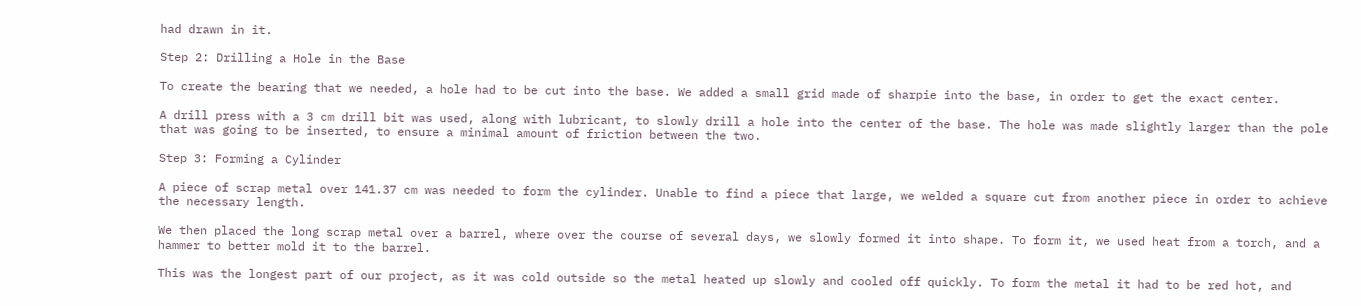had drawn in it.

Step 2: Drilling a Hole in the Base

To create the bearing that we needed, a hole had to be cut into the base. We added a small grid made of sharpie into the base, in order to get the exact center.

A drill press with a 3 cm drill bit was used, along with lubricant, to slowly drill a hole into the center of the base. The hole was made slightly larger than the pole that was going to be inserted, to ensure a minimal amount of friction between the two.

Step 3: Forming a Cylinder

A piece of scrap metal over 141.37 cm was needed to form the cylinder. Unable to find a piece that large, we welded a square cut from another piece in order to achieve the necessary length.

We then placed the long scrap metal over a barrel, where over the course of several days, we slowly formed it into shape. To form it, we used heat from a torch, and a hammer to better mold it to the barrel.

This was the longest part of our project, as it was cold outside so the metal heated up slowly and cooled off quickly. To form the metal it had to be red hot, and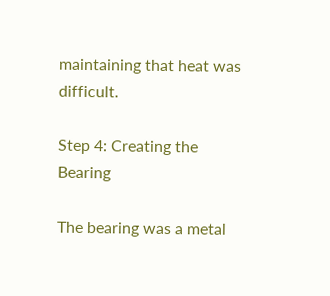maintaining that heat was difficult.

Step 4: Creating the Bearing

The bearing was a metal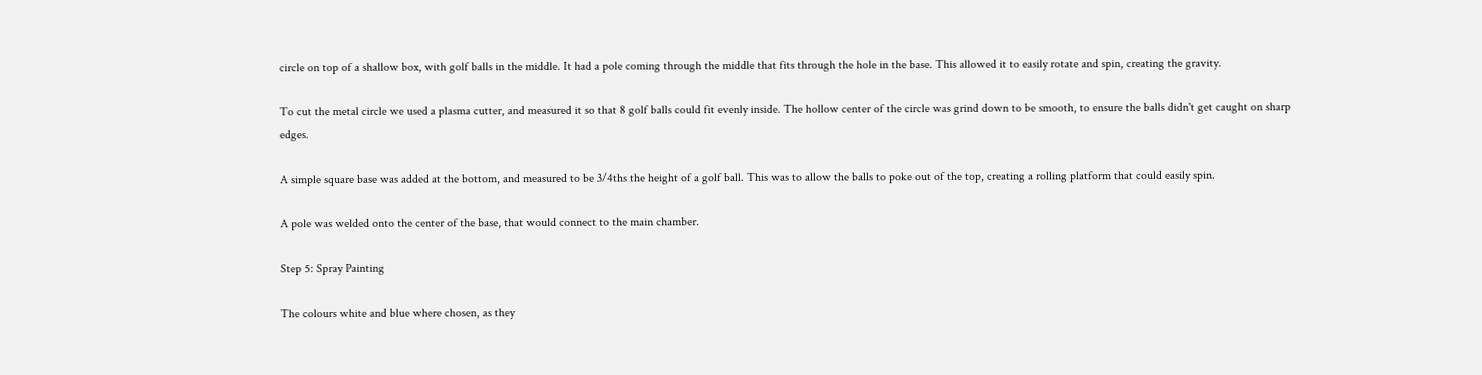circle on top of a shallow box, with golf balls in the middle. It had a pole coming through the middle that fits through the hole in the base. This allowed it to easily rotate and spin, creating the gravity.

To cut the metal circle we used a plasma cutter, and measured it so that 8 golf balls could fit evenly inside. The hollow center of the circle was grind down to be smooth, to ensure the balls didn't get caught on sharp edges.

A simple square base was added at the bottom, and measured to be 3/4ths the height of a golf ball. This was to allow the balls to poke out of the top, creating a rolling platform that could easily spin.

A pole was welded onto the center of the base, that would connect to the main chamber.

Step 5: Spray Painting

The colours white and blue where chosen, as they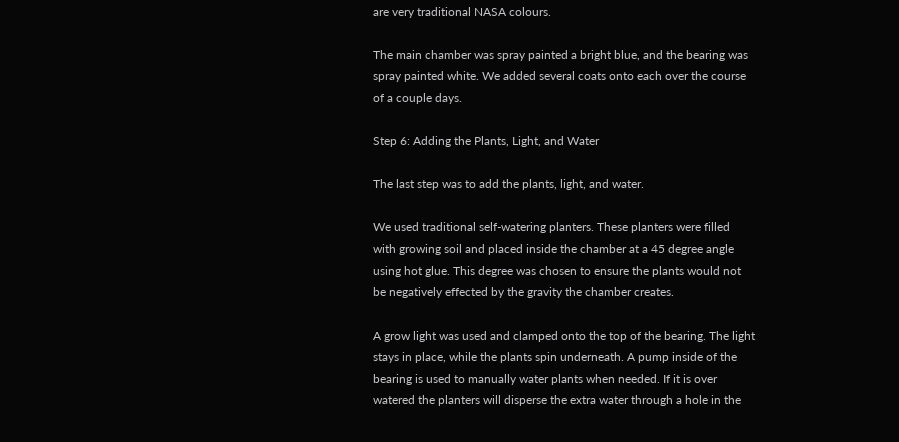are very traditional NASA colours.

The main chamber was spray painted a bright blue, and the bearing was spray painted white. We added several coats onto each over the course of a couple days.

Step 6: Adding the Plants, Light, and Water

The last step was to add the plants, light, and water.

We used traditional self-watering planters. These planters were filled with growing soil and placed inside the chamber at a 45 degree angle using hot glue. This degree was chosen to ensure the plants would not be negatively effected by the gravity the chamber creates.

A grow light was used and clamped onto the top of the bearing. The light stays in place, while the plants spin underneath. A pump inside of the bearing is used to manually water plants when needed. If it is over watered the planters will disperse the extra water through a hole in the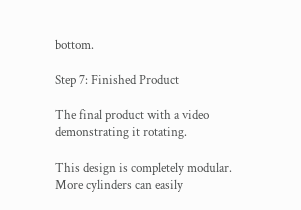bottom.

Step 7: Finished Product

The final product with a video demonstrating it rotating.

This design is completely modular. More cylinders can easily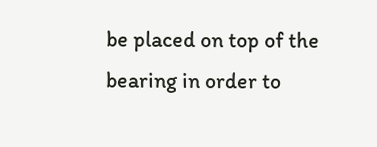be placed on top of the bearing in order to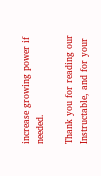increase growing power if needed.

Thank you for reading our Instructable, and for your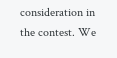consideration in the contest. We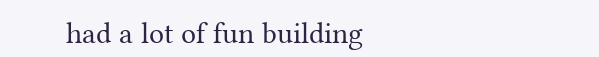had a lot of fun building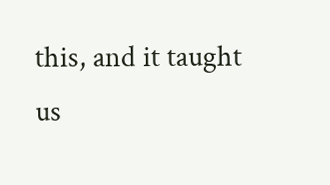this, and it taught us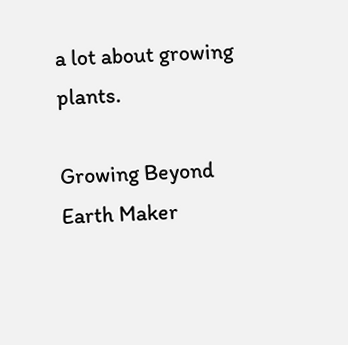a lot about growing plants.

Growing Beyond Earth Maker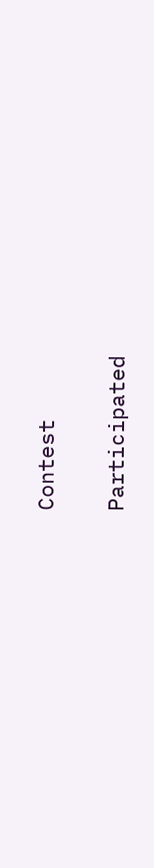Contest

Participated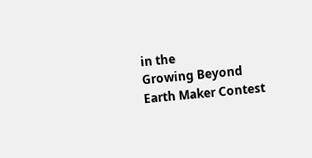in the
Growing Beyond Earth Maker Contest